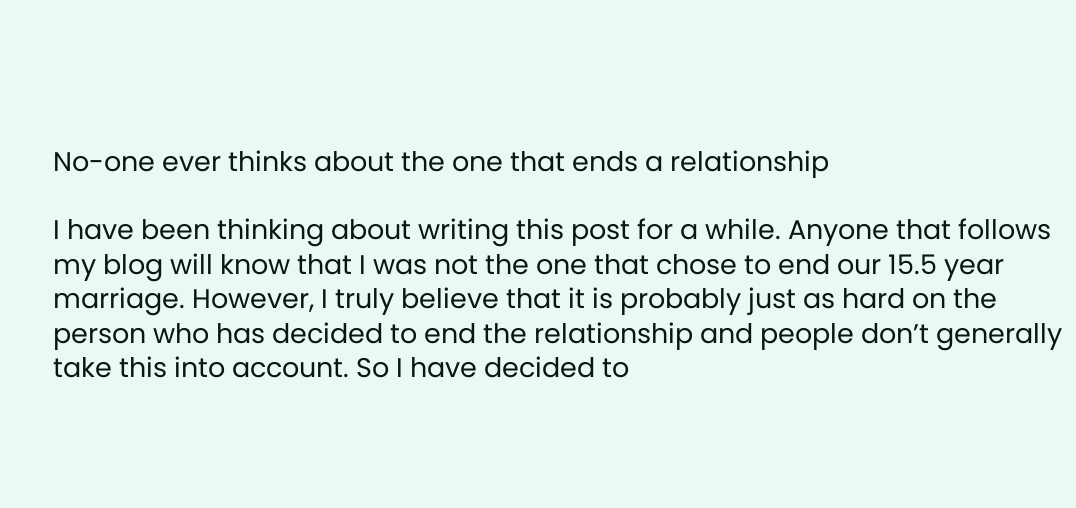No-one ever thinks about the one that ends a relationship

I have been thinking about writing this post for a while. Anyone that follows my blog will know that I was not the one that chose to end our 15.5 year marriage. However, I truly believe that it is probably just as hard on the person who has decided to end the relationship and people don’t generally take this into account. So I have decided to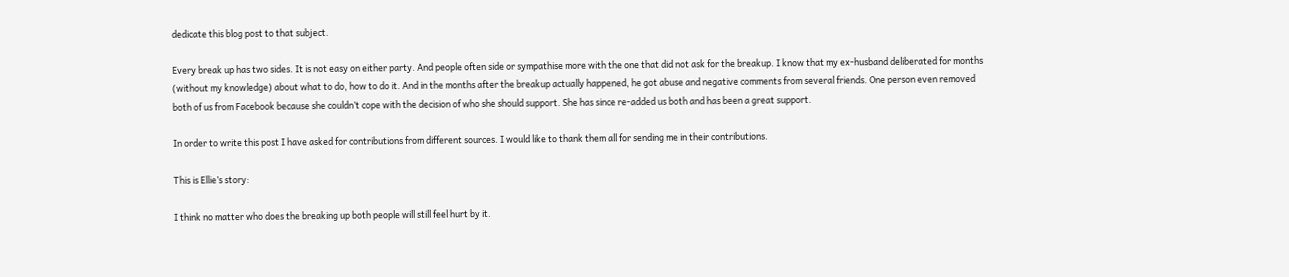dedicate this blog post to that subject.

Every break up has two sides. It is not easy on either party. And people often side or sympathise more with the one that did not ask for the breakup. I know that my ex-husband deliberated for months (without my knowledge) about what to do, how to do it. And in the months after the breakup actually happened, he got abuse and negative comments from several friends. One person even removed both of us from Facebook because she couldn’t cope with the decision of who she should support. She has since re-added us both and has been a great support.

In order to write this post I have asked for contributions from different sources. I would like to thank them all for sending me in their contributions.

This is Ellie’s story:

I think no matter who does the breaking up both people will still feel hurt by it.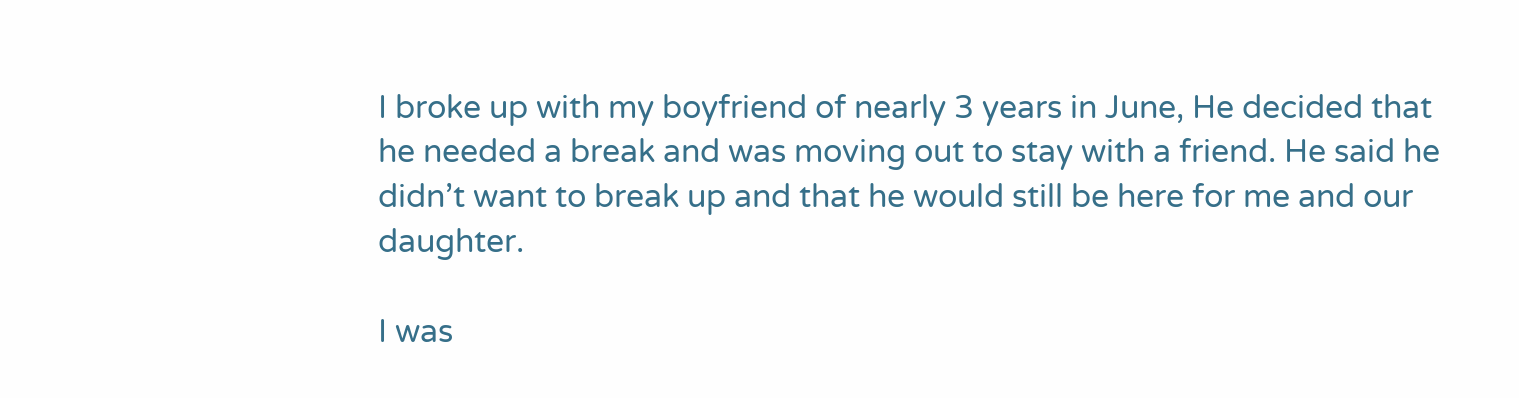I broke up with my boyfriend of nearly 3 years in June, He decided that he needed a break and was moving out to stay with a friend. He said he didn’t want to break up and that he would still be here for me and our daughter.

I was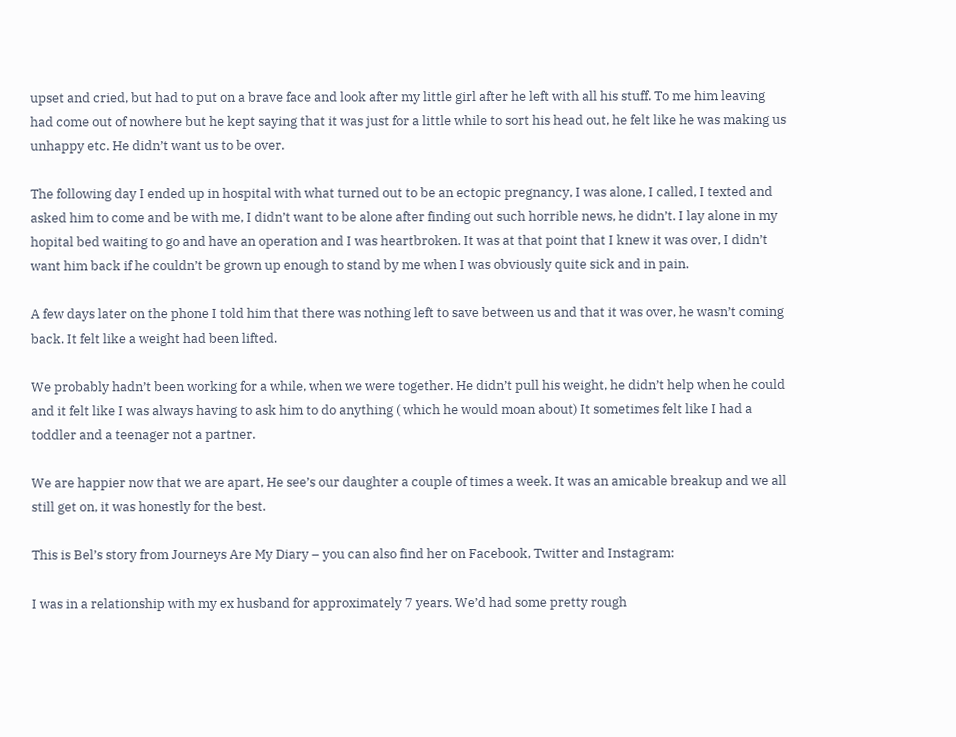upset and cried, but had to put on a brave face and look after my little girl after he left with all his stuff. To me him leaving had come out of nowhere but he kept saying that it was just for a little while to sort his head out, he felt like he was making us unhappy etc. He didn’t want us to be over.

The following day I ended up in hospital with what turned out to be an ectopic pregnancy, I was alone, I called, I texted and asked him to come and be with me, I didn’t want to be alone after finding out such horrible news, he didn’t. I lay alone in my hopital bed waiting to go and have an operation and I was heartbroken. It was at that point that I knew it was over, I didn’t want him back if he couldn’t be grown up enough to stand by me when I was obviously quite sick and in pain.

A few days later on the phone I told him that there was nothing left to save between us and that it was over, he wasn’t coming back. It felt like a weight had been lifted.

We probably hadn’t been working for a while, when we were together. He didn’t pull his weight, he didn’t help when he could and it felt like I was always having to ask him to do anything ( which he would moan about) It sometimes felt like I had a toddler and a teenager not a partner.

We are happier now that we are apart, He see’s our daughter a couple of times a week. It was an amicable breakup and we all still get on, it was honestly for the best.

This is Bel’s story from Journeys Are My Diary – you can also find her on Facebook, Twitter and Instagram:

I was in a relationship with my ex husband for approximately 7 years. We’d had some pretty rough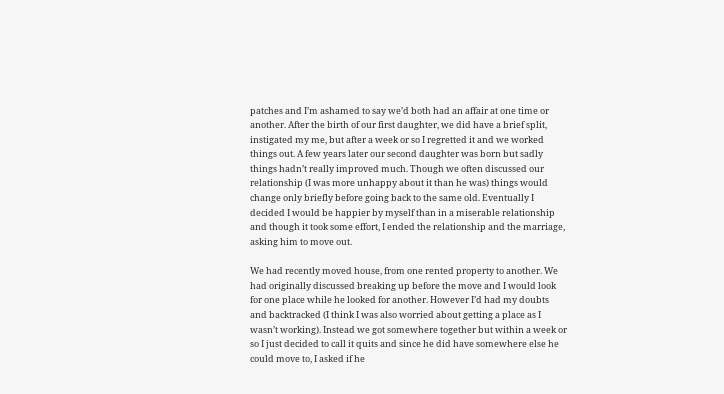patches and I’m ashamed to say we’d both had an affair at one time or another. After the birth of our first daughter, we did have a brief split, instigated my me, but after a week or so I regretted it and we worked things out. A few years later our second daughter was born but sadly things hadn’t really improved much. Though we often discussed our relationship (I was more unhappy about it than he was) things would change only briefly before going back to the same old. Eventually I decided I would be happier by myself than in a miserable relationship and though it took some effort, I ended the relationship and the marriage, asking him to move out.

We had recently moved house, from one rented property to another. We had originally discussed breaking up before the move and I would look for one place while he looked for another. However I’d had my doubts and backtracked (I think I was also worried about getting a place as I wasn’t working). Instead we got somewhere together but within a week or so I just decided to call it quits and since he did have somewhere else he could move to, I asked if he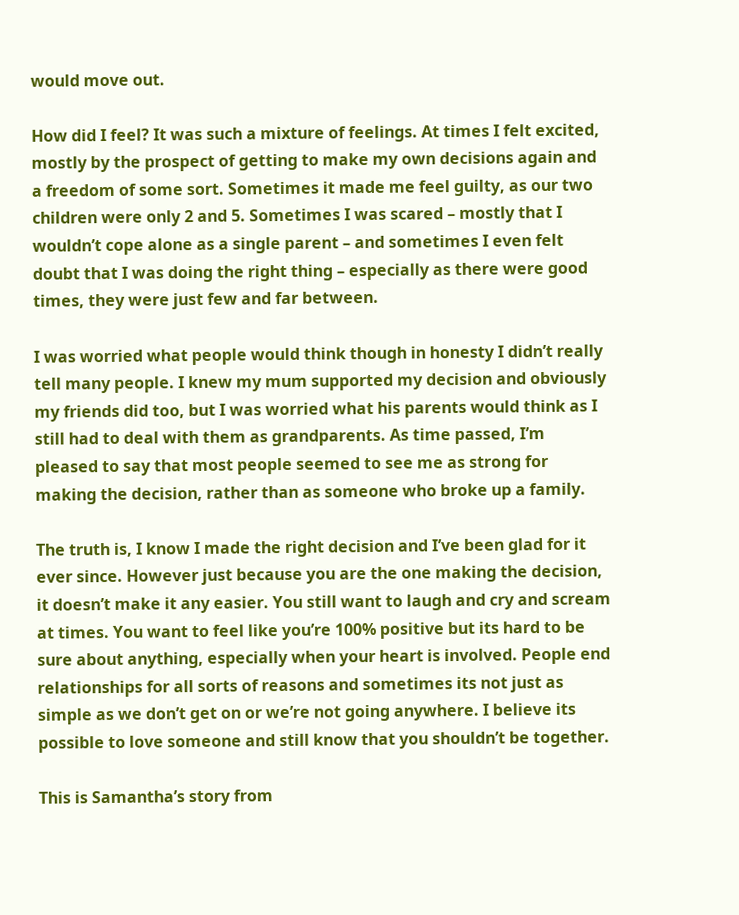would move out.

How did I feel? It was such a mixture of feelings. At times I felt excited, mostly by the prospect of getting to make my own decisions again and a freedom of some sort. Sometimes it made me feel guilty, as our two children were only 2 and 5. Sometimes I was scared – mostly that I wouldn’t cope alone as a single parent – and sometimes I even felt doubt that I was doing the right thing – especially as there were good times, they were just few and far between.

I was worried what people would think though in honesty I didn’t really tell many people. I knew my mum supported my decision and obviously my friends did too, but I was worried what his parents would think as I still had to deal with them as grandparents. As time passed, I’m pleased to say that most people seemed to see me as strong for making the decision, rather than as someone who broke up a family.

The truth is, I know I made the right decision and I’ve been glad for it ever since. However just because you are the one making the decision, it doesn’t make it any easier. You still want to laugh and cry and scream at times. You want to feel like you’re 100% positive but its hard to be sure about anything, especially when your heart is involved. People end relationships for all sorts of reasons and sometimes its not just as simple as we don’t get on or we’re not going anywhere. I believe its possible to love someone and still know that you shouldn’t be together.

This is Samantha’s story from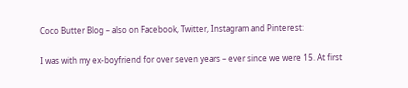Coco Butter Blog – also on Facebook, Twitter, Instagram and Pinterest:

I was with my ex-boyfriend for over seven years – ever since we were 15. At first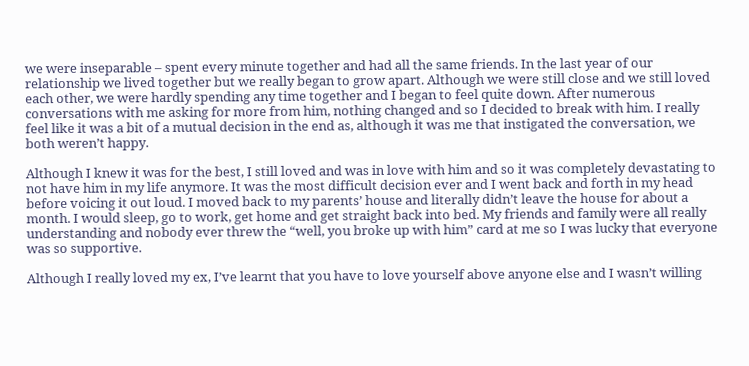we were inseparable – spent every minute together and had all the same friends. In the last year of our relationship we lived together but we really began to grow apart. Although we were still close and we still loved each other, we were hardly spending any time together and I began to feel quite down. After numerous conversations with me asking for more from him, nothing changed and so I decided to break with him. I really feel like it was a bit of a mutual decision in the end as, although it was me that instigated the conversation, we both weren’t happy.

Although I knew it was for the best, I still loved and was in love with him and so it was completely devastating to not have him in my life anymore. It was the most difficult decision ever and I went back and forth in my head before voicing it out loud. I moved back to my parents’ house and literally didn’t leave the house for about a month. I would sleep, go to work, get home and get straight back into bed. My friends and family were all really understanding and nobody ever threw the “well, you broke up with him” card at me so I was lucky that everyone was so supportive.

Although I really loved my ex, I’ve learnt that you have to love yourself above anyone else and I wasn’t willing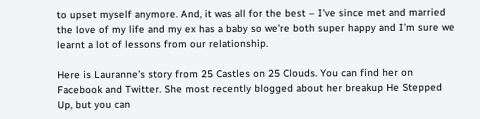to upset myself anymore. And, it was all for the best – I’ve since met and married the love of my life and my ex has a baby so we’re both super happy and I’m sure we learnt a lot of lessons from our relationship.

Here is Lauranne’s story from 25 Castles on 25 Clouds. You can find her on Facebook and Twitter. She most recently blogged about her breakup He Stepped Up, but you can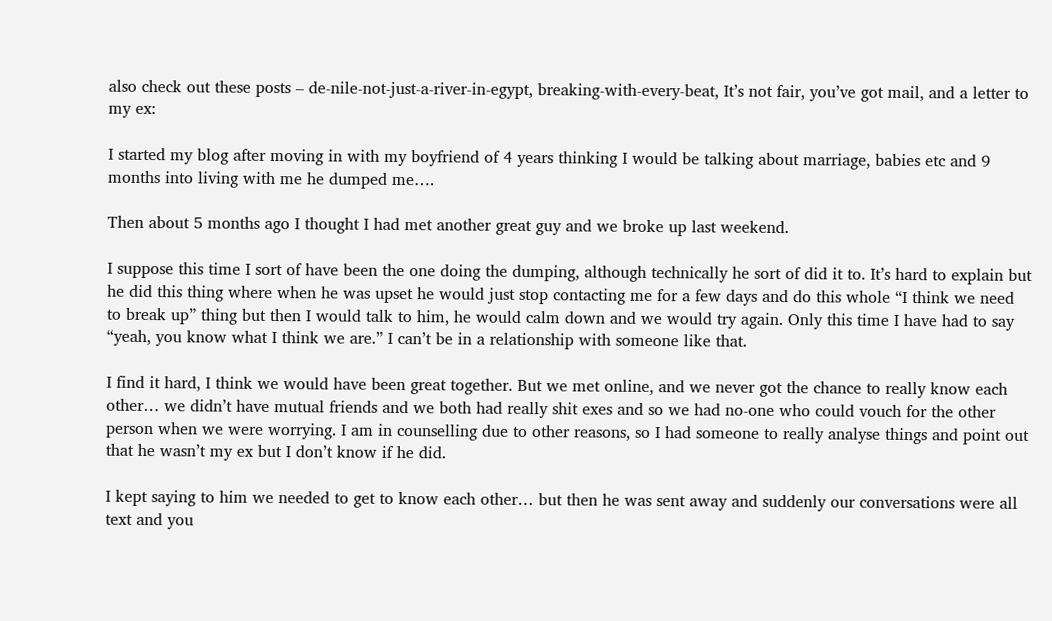also check out these posts – de-nile-not-just-a-river-in-egypt, breaking-with-every-beat, It’s not fair, you’ve got mail, and a letter to my ex:

I started my blog after moving in with my boyfriend of 4 years thinking I would be talking about marriage, babies etc and 9 months into living with me he dumped me….

Then about 5 months ago I thought I had met another great guy and we broke up last weekend.

I suppose this time I sort of have been the one doing the dumping, although technically he sort of did it to. It’s hard to explain but he did this thing where when he was upset he would just stop contacting me for a few days and do this whole “I think we need to break up” thing but then I would talk to him, he would calm down and we would try again. Only this time I have had to say “yeah, you know what I think we are.” I can’t be in a relationship with someone like that.

I find it hard, I think we would have been great together. But we met online, and we never got the chance to really know each other… we didn’t have mutual friends and we both had really shit exes and so we had no-one who could vouch for the other person when we were worrying. I am in counselling due to other reasons, so I had someone to really analyse things and point out that he wasn’t my ex but I don’t know if he did.

I kept saying to him we needed to get to know each other… but then he was sent away and suddenly our conversations were all text and you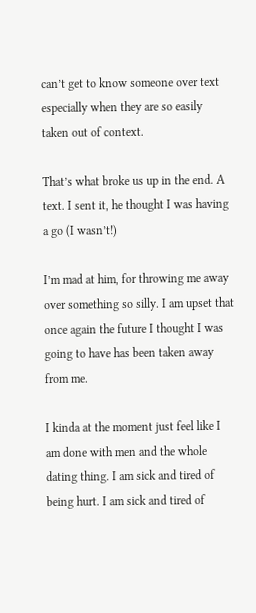can’t get to know someone over text especially when they are so easily taken out of context.

That’s what broke us up in the end. A text. I sent it, he thought I was having a go (I wasn’t!)

I’m mad at him, for throwing me away over something so silly. I am upset that once again the future I thought I was going to have has been taken away from me.

I kinda at the moment just feel like I am done with men and the whole dating thing. I am sick and tired of being hurt. I am sick and tired of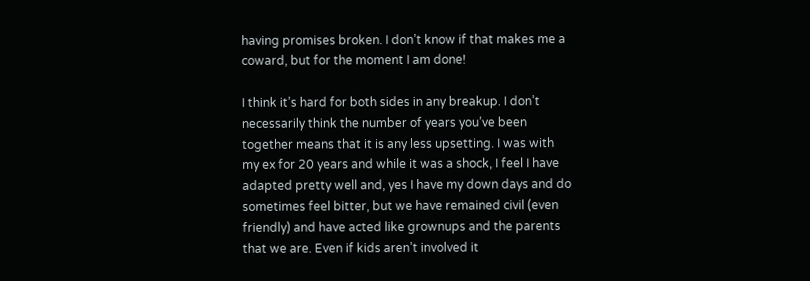having promises broken. I don’t know if that makes me a coward, but for the moment I am done!

I think it’s hard for both sides in any breakup. I don’t necessarily think the number of years you’ve been together means that it is any less upsetting. I was with my ex for 20 years and while it was a shock, I feel I have adapted pretty well and, yes I have my down days and do sometimes feel bitter, but we have remained civil (even friendly) and have acted like grownups and the parents that we are. Even if kids aren’t involved it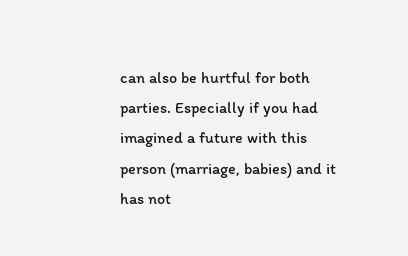can also be hurtful for both parties. Especially if you had imagined a future with this person (marriage, babies) and it has not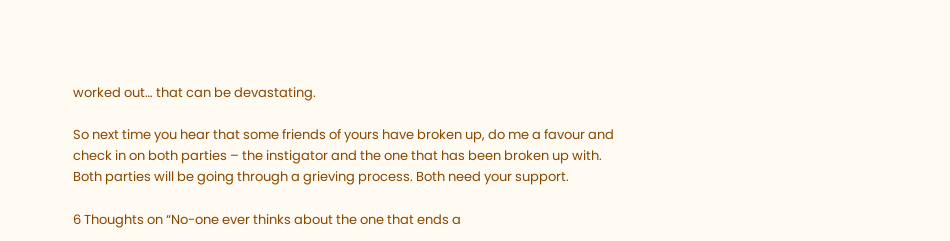worked out… that can be devastating.

So next time you hear that some friends of yours have broken up, do me a favour and check in on both parties – the instigator and the one that has been broken up with. Both parties will be going through a grieving process. Both need your support.

6 Thoughts on “No-one ever thinks about the one that ends a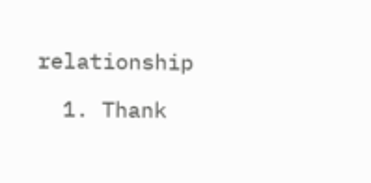relationship

  1. Thank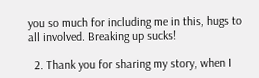you so much for including me in this, hugs to all involved. Breaking up sucks!

  2. Thank you for sharing my story, when I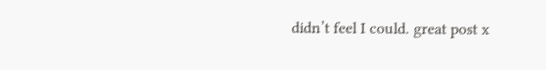didn’t feel I could. great post x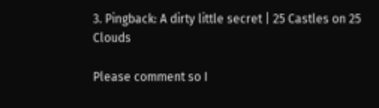3. Pingback: A dirty little secret | 25 Castles on 25 Clouds

Please comment so I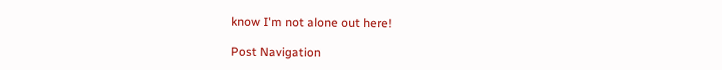know I'm not alone out here!

Post Navigation